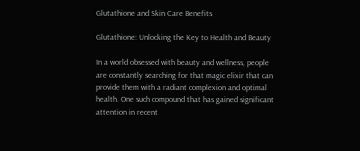Glutathione and Skin Care Benefits

Glutathione: Unlocking the Key to Health and Beauty

In a world obsessed with beauty and wellness, people are constantly searching for that magic elixir that can provide them with a radiant complexion and optimal health. One such compound that has gained significant attention in recent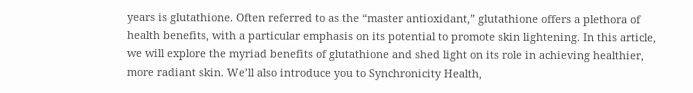years is glutathione. Often referred to as the “master antioxidant,” glutathione offers a plethora of health benefits, with a particular emphasis on its potential to promote skin lightening. In this article, we will explore the myriad benefits of glutathione and shed light on its role in achieving healthier, more radiant skin. We’ll also introduce you to Synchronicity Health,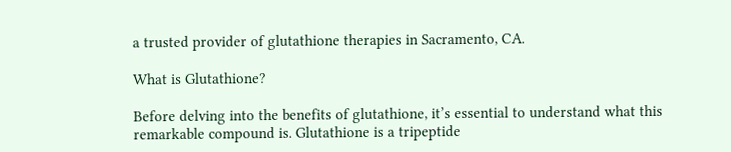a trusted provider of glutathione therapies in Sacramento, CA.

What is Glutathione?

Before delving into the benefits of glutathione, it’s essential to understand what this remarkable compound is. Glutathione is a tripeptide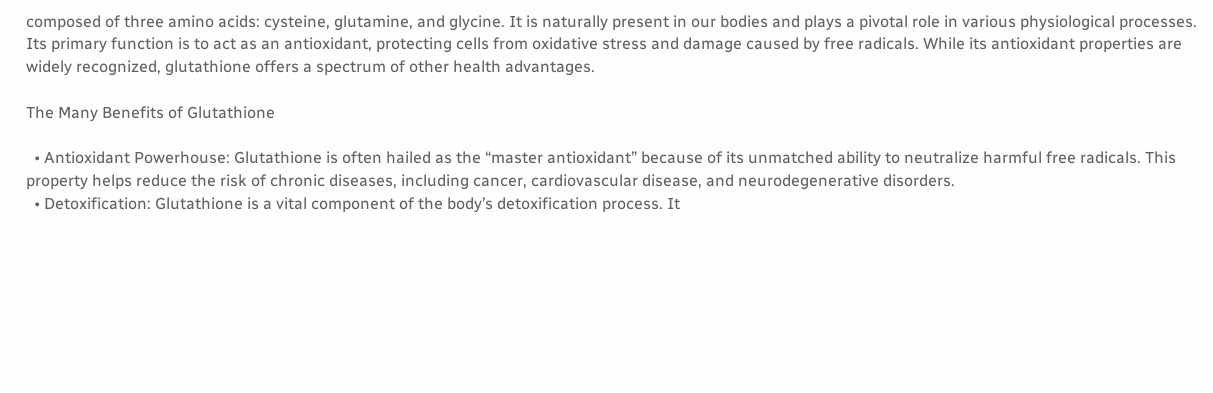composed of three amino acids: cysteine, glutamine, and glycine. It is naturally present in our bodies and plays a pivotal role in various physiological processes. Its primary function is to act as an antioxidant, protecting cells from oxidative stress and damage caused by free radicals. While its antioxidant properties are widely recognized, glutathione offers a spectrum of other health advantages.

The Many Benefits of Glutathione

  • Antioxidant Powerhouse: Glutathione is often hailed as the “master antioxidant” because of its unmatched ability to neutralize harmful free radicals. This property helps reduce the risk of chronic diseases, including cancer, cardiovascular disease, and neurodegenerative disorders.
  • Detoxification: Glutathione is a vital component of the body’s detoxification process. It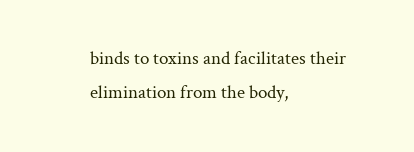binds to toxins and facilitates their elimination from the body,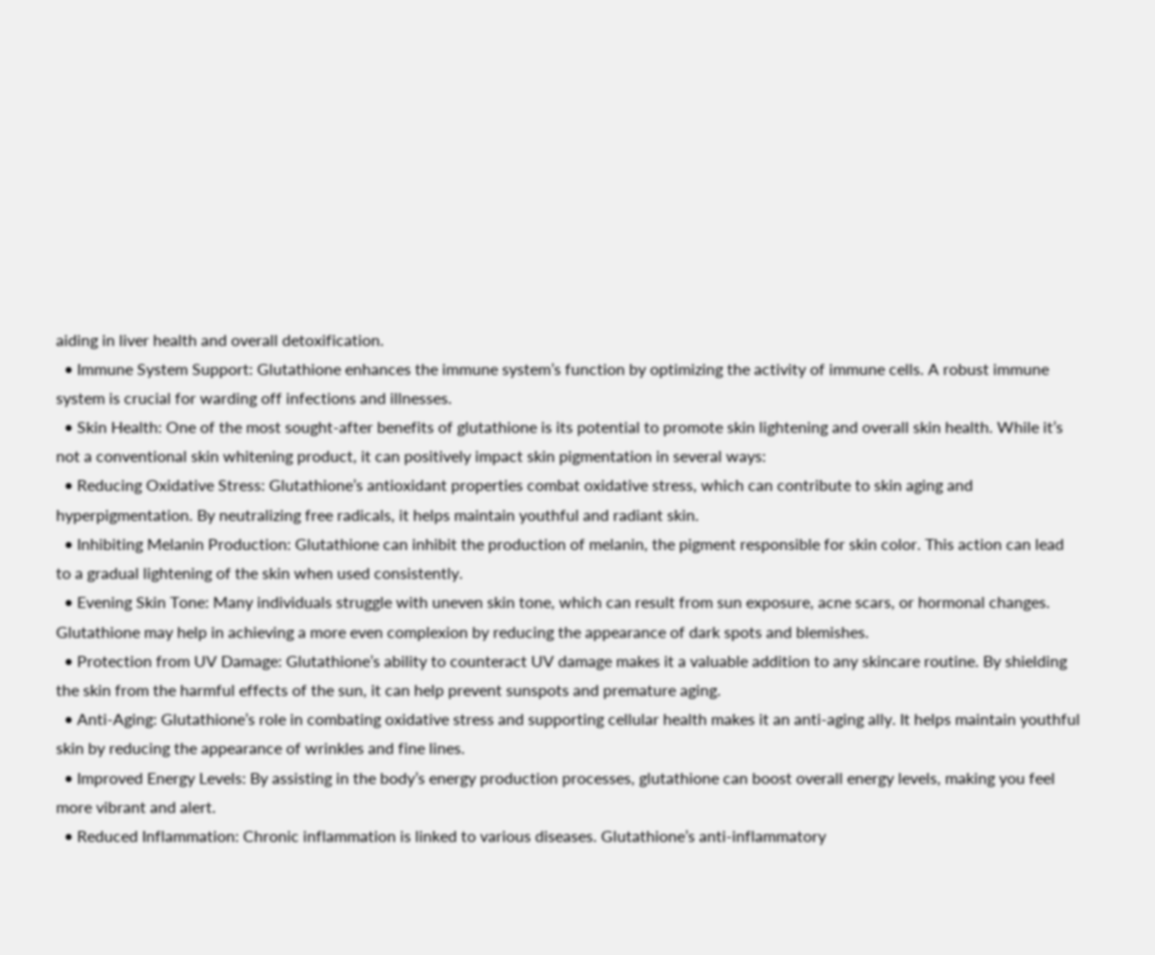aiding in liver health and overall detoxification.
  • Immune System Support: Glutathione enhances the immune system’s function by optimizing the activity of immune cells. A robust immune system is crucial for warding off infections and illnesses.
  • Skin Health: One of the most sought-after benefits of glutathione is its potential to promote skin lightening and overall skin health. While it’s not a conventional skin whitening product, it can positively impact skin pigmentation in several ways:
  • Reducing Oxidative Stress: Glutathione’s antioxidant properties combat oxidative stress, which can contribute to skin aging and hyperpigmentation. By neutralizing free radicals, it helps maintain youthful and radiant skin.
  • Inhibiting Melanin Production: Glutathione can inhibit the production of melanin, the pigment responsible for skin color. This action can lead to a gradual lightening of the skin when used consistently.
  • Evening Skin Tone: Many individuals struggle with uneven skin tone, which can result from sun exposure, acne scars, or hormonal changes. Glutathione may help in achieving a more even complexion by reducing the appearance of dark spots and blemishes.
  • Protection from UV Damage: Glutathione’s ability to counteract UV damage makes it a valuable addition to any skincare routine. By shielding the skin from the harmful effects of the sun, it can help prevent sunspots and premature aging.
  • Anti-Aging: Glutathione’s role in combating oxidative stress and supporting cellular health makes it an anti-aging ally. It helps maintain youthful skin by reducing the appearance of wrinkles and fine lines.
  • Improved Energy Levels: By assisting in the body’s energy production processes, glutathione can boost overall energy levels, making you feel more vibrant and alert.
  • Reduced Inflammation: Chronic inflammation is linked to various diseases. Glutathione’s anti-inflammatory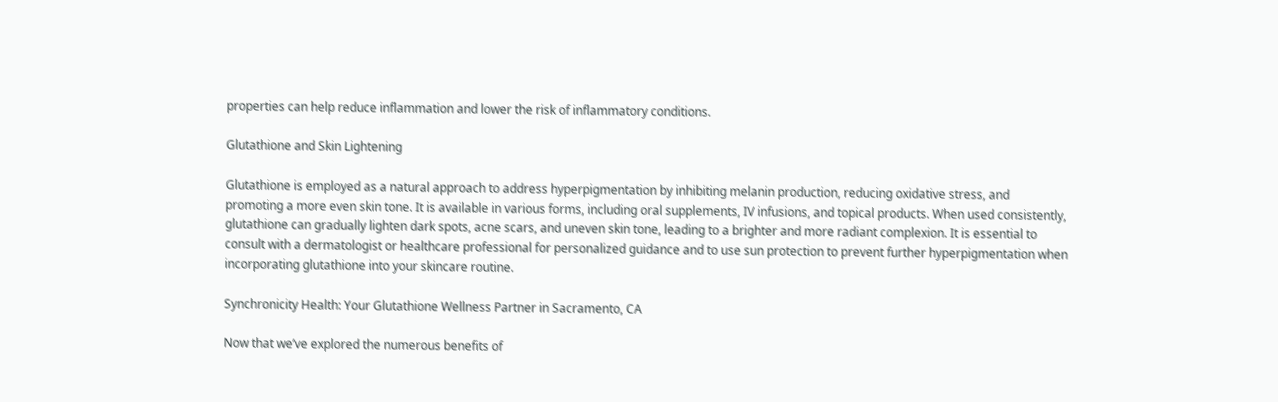properties can help reduce inflammation and lower the risk of inflammatory conditions.

Glutathione and Skin Lightening

Glutathione is employed as a natural approach to address hyperpigmentation by inhibiting melanin production, reducing oxidative stress, and promoting a more even skin tone. It is available in various forms, including oral supplements, IV infusions, and topical products. When used consistently, glutathione can gradually lighten dark spots, acne scars, and uneven skin tone, leading to a brighter and more radiant complexion. It is essential to consult with a dermatologist or healthcare professional for personalized guidance and to use sun protection to prevent further hyperpigmentation when incorporating glutathione into your skincare routine.

Synchronicity Health: Your Glutathione Wellness Partner in Sacramento, CA

Now that we’ve explored the numerous benefits of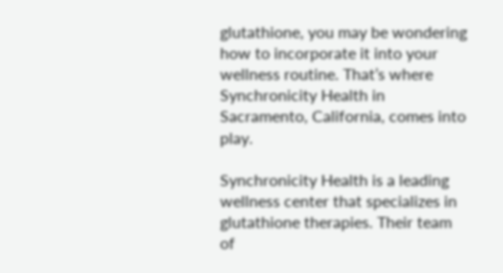glutathione, you may be wondering how to incorporate it into your wellness routine. That’s where Synchronicity Health in Sacramento, California, comes into play.

Synchronicity Health is a leading wellness center that specializes in glutathione therapies. Their team of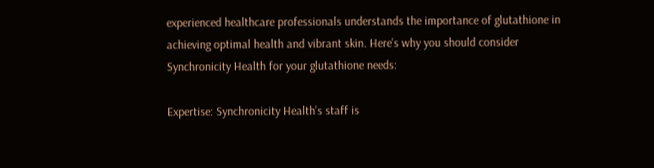experienced healthcare professionals understands the importance of glutathione in achieving optimal health and vibrant skin. Here’s why you should consider Synchronicity Health for your glutathione needs:

Expertise: Synchronicity Health’s staff is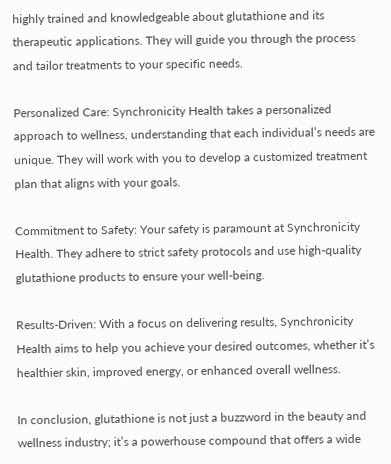highly trained and knowledgeable about glutathione and its therapeutic applications. They will guide you through the process and tailor treatments to your specific needs.

Personalized Care: Synchronicity Health takes a personalized approach to wellness, understanding that each individual’s needs are unique. They will work with you to develop a customized treatment plan that aligns with your goals.

Commitment to Safety: Your safety is paramount at Synchronicity Health. They adhere to strict safety protocols and use high-quality glutathione products to ensure your well-being.

Results-Driven: With a focus on delivering results, Synchronicity Health aims to help you achieve your desired outcomes, whether it’s healthier skin, improved energy, or enhanced overall wellness.

In conclusion, glutathione is not just a buzzword in the beauty and wellness industry; it’s a powerhouse compound that offers a wide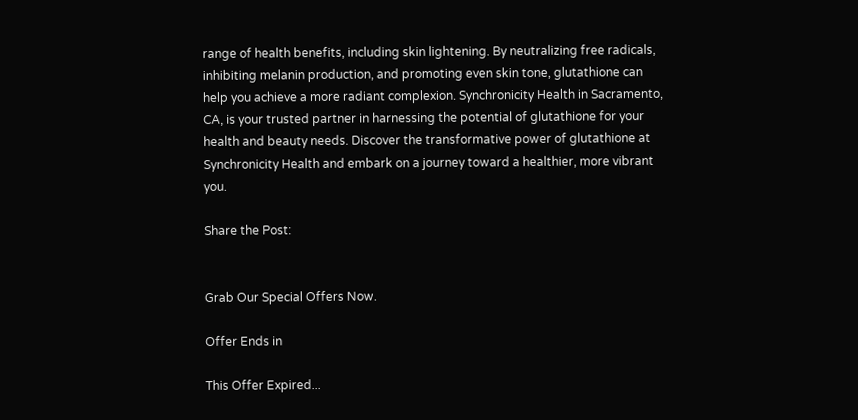range of health benefits, including skin lightening. By neutralizing free radicals, inhibiting melanin production, and promoting even skin tone, glutathione can help you achieve a more radiant complexion. Synchronicity Health in Sacramento, CA, is your trusted partner in harnessing the potential of glutathione for your health and beauty needs. Discover the transformative power of glutathione at Synchronicity Health and embark on a journey toward a healthier, more vibrant you.

Share the Post:


Grab Our Special Offers Now.

Offer Ends in

This Offer Expired...